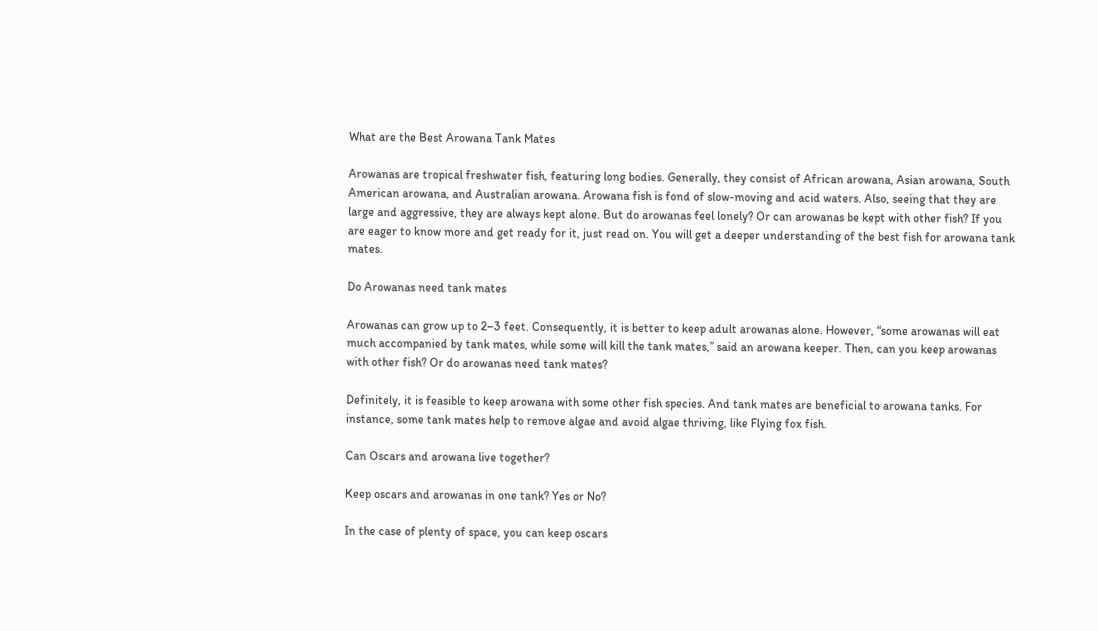What are the Best Arowana Tank Mates

Arowanas are tropical freshwater fish, featuring long bodies. Generally, they consist of African arowana, Asian arowana, South American arowana, and Australian arowana. Arowana fish is fond of slow-moving and acid waters. Also, seeing that they are large and aggressive, they are always kept alone. But do arowanas feel lonely? Or can arowanas be kept with other fish? If you are eager to know more and get ready for it, just read on. You will get a deeper understanding of the best fish for arowana tank mates.

Do Arowanas need tank mates

Arowanas can grow up to 2–3 feet. Consequently, it is better to keep adult arowanas alone. However, “some arowanas will eat much accompanied by tank mates, while some will kill the tank mates,” said an arowana keeper. Then, can you keep arowanas with other fish? Or do arowanas need tank mates?

Definitely, it is feasible to keep arowana with some other fish species. And tank mates are beneficial to arowana tanks. For instance, some tank mates help to remove algae and avoid algae thriving, like Flying fox fish.

Can Oscars and arowana live together?

Keep oscars and arowanas in one tank? Yes or No?

In the case of plenty of space, you can keep oscars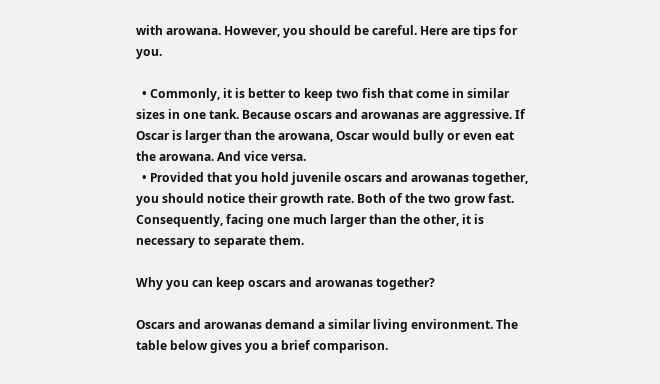with arowana. However, you should be careful. Here are tips for you.

  • Commonly, it is better to keep two fish that come in similar sizes in one tank. Because oscars and arowanas are aggressive. If Oscar is larger than the arowana, Oscar would bully or even eat the arowana. And vice versa.
  • Provided that you hold juvenile oscars and arowanas together, you should notice their growth rate. Both of the two grow fast. Consequently, facing one much larger than the other, it is necessary to separate them.

Why you can keep oscars and arowanas together?

Oscars and arowanas demand a similar living environment. The table below gives you a brief comparison.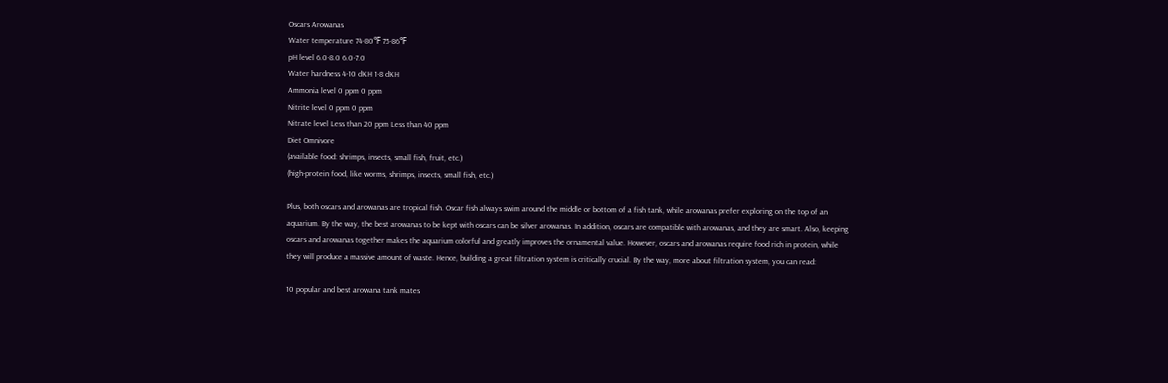Oscars Arowanas
Water temperature 74-80℉ 75-86℉
pH level 6.0-8.0 6.0-7.0
Water hardness 4-10 dKH 1-8 dKH
Ammonia level 0 ppm 0 ppm
Nitrite level 0 ppm 0 ppm
Nitrate level Less than 20 ppm Less than 40 ppm
Diet Omnivore
(available food: shrimps, insects, small fish, fruit, etc.)
(high-protein food, like worms, shrimps, insects, small fish, etc.)

Plus, both oscars and arowanas are tropical fish. Oscar fish always swim around the middle or bottom of a fish tank, while arowanas prefer exploring on the top of an aquarium. By the way, the best arowanas to be kept with oscars can be silver arowanas. In addition, oscars are compatible with arowanas, and they are smart. Also, keeping oscars and arowanas together makes the aquarium colorful and greatly improves the ornamental value. However, oscars and arowanas require food rich in protein, while they will produce a massive amount of waste. Hence, building a great filtration system is critically crucial. By the way, more about filtration system, you can read:

10 popular and best arowana tank mates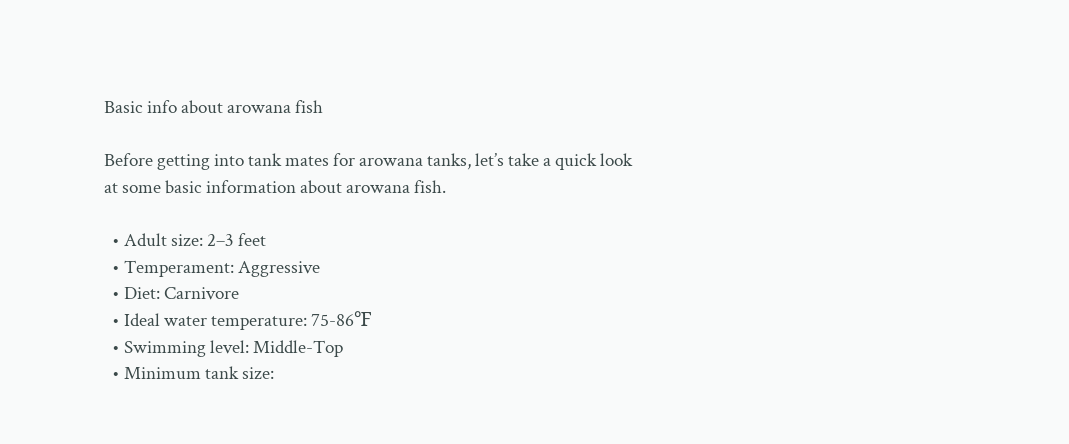Basic info about arowana fish

Before getting into tank mates for arowana tanks, let’s take a quick look at some basic information about arowana fish.

  • Adult size: 2–3 feet
  • Temperament: Aggressive
  • Diet: Carnivore
  • Ideal water temperature: 75-86℉
  • Swimming level: Middle-Top
  • Minimum tank size: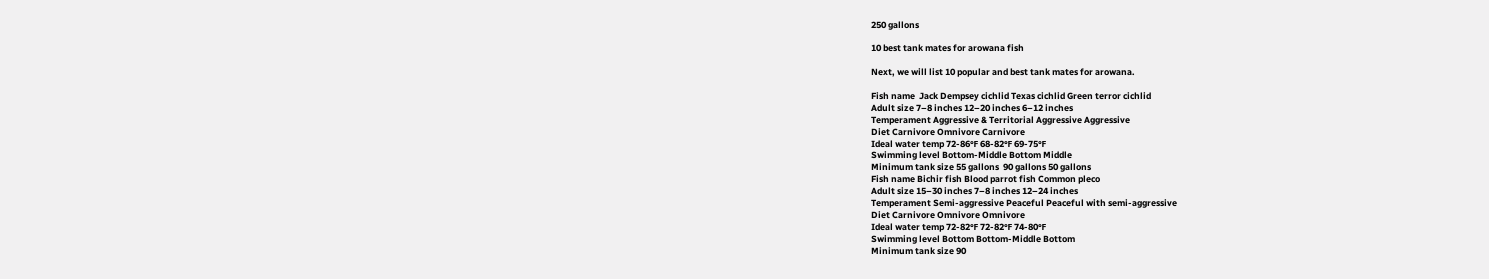250 gallons

10 best tank mates for arowana fish

Next, we will list 10 popular and best tank mates for arowana.

Fish name  Jack Dempsey cichlid Texas cichlid Green terror cichlid
Adult size 7–8 inches 12–20 inches 6–12 inches
Temperament Aggressive & Territorial Aggressive Aggressive
Diet Carnivore Omnivore Carnivore
Ideal water temp 72-86℉ 68-82℉ 69-75℉
Swimming level Bottom-Middle Bottom Middle
Minimum tank size 55 gallons  90 gallons 50 gallons
Fish name Bichir fish Blood parrot fish Common pleco
Adult size 15–30 inches 7–8 inches 12–24 inches
Temperament Semi-aggressive Peaceful Peaceful with semi-aggressive
Diet Carnivore Omnivore Omnivore
Ideal water temp 72-82℉ 72-82℉ 74-80℉
Swimming level Bottom Bottom-Middle Bottom
Minimum tank size 90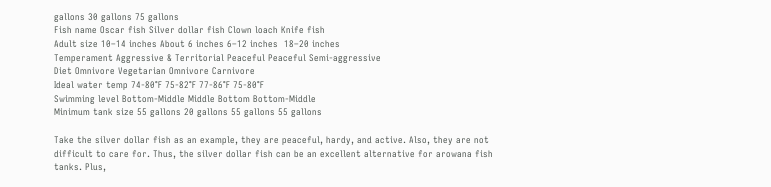gallons 30 gallons 75 gallons
Fish name Oscar fish Silver dollar fish Clown loach Knife fish
Adult size 10–14 inches About 6 inches 6–12 inches  18–20 inches
Temperament Aggressive & Territorial Peaceful Peaceful Semi-aggressive
Diet Omnivore Vegetarian Omnivore Carnivore
Ideal water temp 74-80℉ 75-82℉ 77-86℉ 75-80℉
Swimming level Bottom-Middle Middle Bottom Bottom-Middle
Minimum tank size 55 gallons 20 gallons 55 gallons 55 gallons

Take the silver dollar fish as an example, they are peaceful, hardy, and active. Also, they are not difficult to care for. Thus, the silver dollar fish can be an excellent alternative for arowana fish tanks. Plus,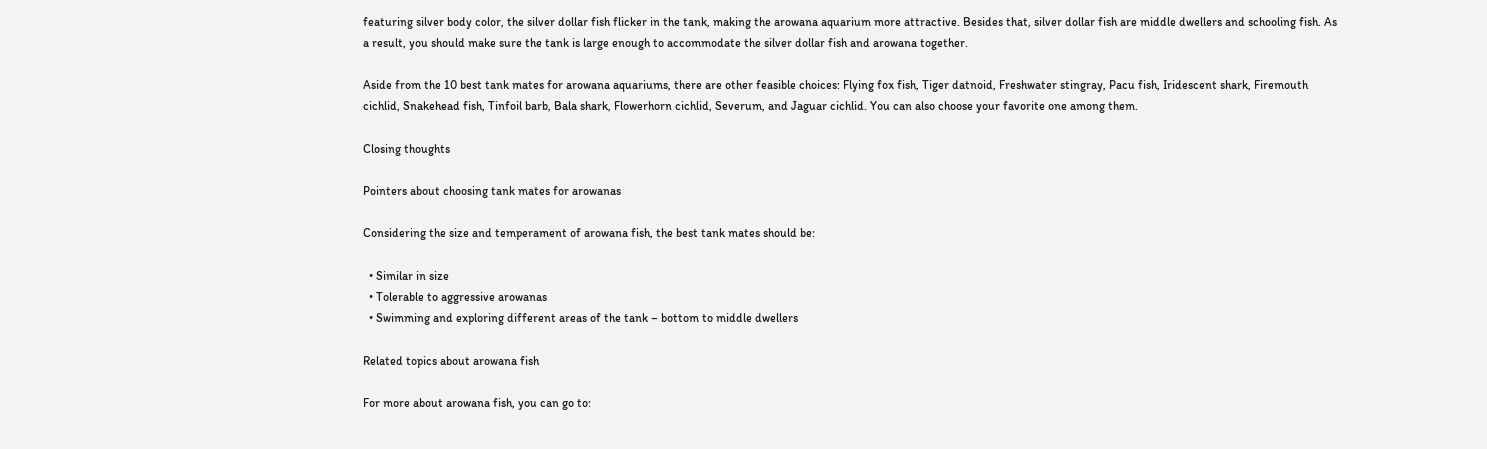featuring silver body color, the silver dollar fish flicker in the tank, making the arowana aquarium more attractive. Besides that, silver dollar fish are middle dwellers and schooling fish. As a result, you should make sure the tank is large enough to accommodate the silver dollar fish and arowana together.

Aside from the 10 best tank mates for arowana aquariums, there are other feasible choices: Flying fox fish, Tiger datnoid, Freshwater stingray, Pacu fish, Iridescent shark, Firemouth cichlid, Snakehead fish, Tinfoil barb, Bala shark, Flowerhorn cichlid, Severum, and Jaguar cichlid. You can also choose your favorite one among them.

Closing thoughts

Pointers about choosing tank mates for arowanas

Considering the size and temperament of arowana fish, the best tank mates should be:

  • Similar in size
  • Tolerable to aggressive arowanas
  • Swimming and exploring different areas of the tank – bottom to middle dwellers

Related topics about arowana fish

For more about arowana fish, you can go to: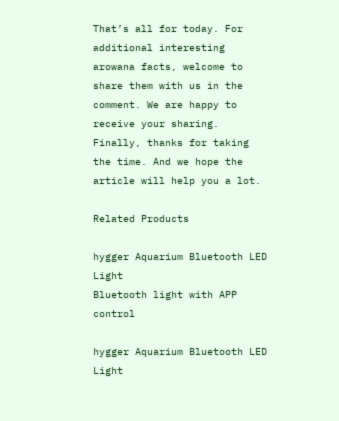That’s all for today. For additional interesting arowana facts, welcome to share them with us in the comment. We are happy to receive your sharing. Finally, thanks for taking the time. And we hope the article will help you a lot.

Related Products

hygger Aquarium Bluetooth LED Light
Bluetooth light with APP control

hygger Aquarium Bluetooth LED Light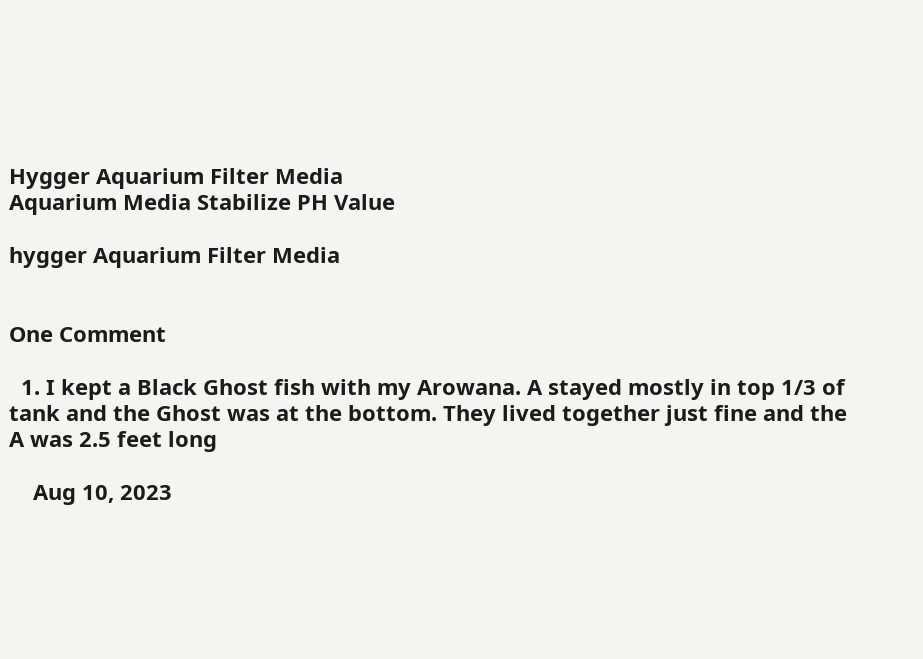Hygger Aquarium Filter Media
Aquarium Media Stabilize PH Value

hygger Aquarium Filter Media


One Comment

  1. I kept a Black Ghost fish with my Arowana. A stayed mostly in top 1/3 of tank and the Ghost was at the bottom. They lived together just fine and the A was 2.5 feet long

    Aug 10, 2023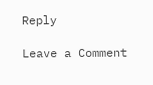Reply

Leave a Comment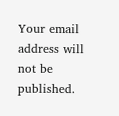Your email address will not be published.